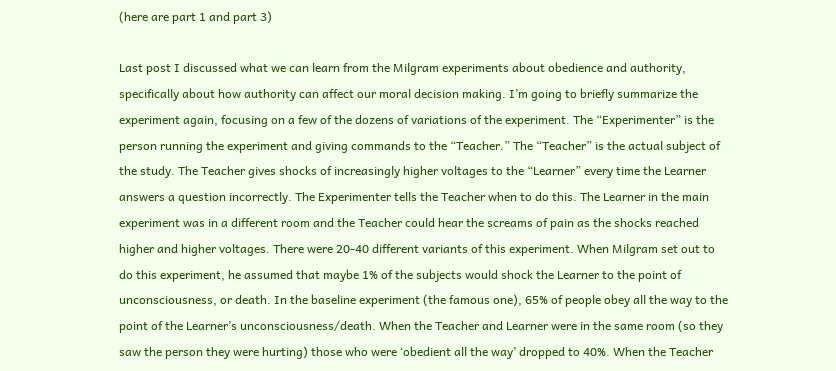(here are part 1 and part 3)

Last post I discussed what we can learn from the Milgram experiments about obedience and authority, specifically about how authority can affect our moral decision making. I’m going to briefly summarize the experiment again, focusing on a few of the dozens of variations of the experiment. The “Experimenter” is the person running the experiment and giving commands to the “Teacher.” The “Teacher” is the actual subject of the study. The Teacher gives shocks of increasingly higher voltages to the “Learner” every time the Learner answers a question incorrectly. The Experimenter tells the Teacher when to do this. The Learner in the main experiment was in a different room and the Teacher could hear the screams of pain as the shocks reached higher and higher voltages. There were 20-40 different variants of this experiment. When Milgram set out to do this experiment, he assumed that maybe 1% of the subjects would shock the Learner to the point of unconsciousness, or death. In the baseline experiment (the famous one), 65% of people obey all the way to the point of the Learner’s unconsciousness/death. When the Teacher and Learner were in the same room (so they saw the person they were hurting) those who were ‘obedient all the way’ dropped to 40%. When the Teacher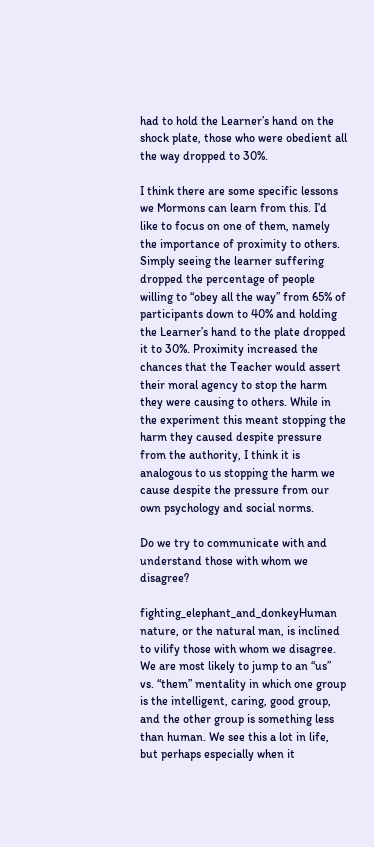had to hold the Learner’s hand on the shock plate, those who were obedient all the way dropped to 30%.

I think there are some specific lessons we Mormons can learn from this. I’d like to focus on one of them, namely the importance of proximity to others. Simply seeing the learner suffering dropped the percentage of people willing to “obey all the way” from 65% of participants down to 40% and holding the Learner’s hand to the plate dropped it to 30%. Proximity increased the chances that the Teacher would assert their moral agency to stop the harm they were causing to others. While in the experiment this meant stopping the harm they caused despite pressure from the authority, I think it is analogous to us stopping the harm we cause despite the pressure from our own psychology and social norms.

Do we try to communicate with and understand those with whom we disagree?

fighting_elephant_and_donkeyHuman nature, or the natural man, is inclined to vilify those with whom we disagree. We are most likely to jump to an “us” vs. “them” mentality in which one group is the intelligent, caring, good group, and the other group is something less than human. We see this a lot in life, but perhaps especially when it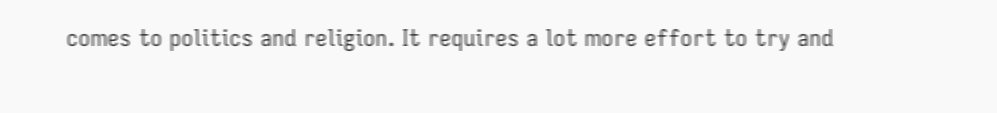comes to politics and religion. It requires a lot more effort to try and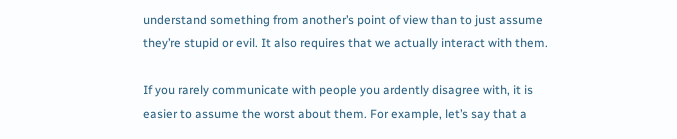understand something from another’s point of view than to just assume they’re stupid or evil. It also requires that we actually interact with them.

If you rarely communicate with people you ardently disagree with, it is easier to assume the worst about them. For example, let’s say that a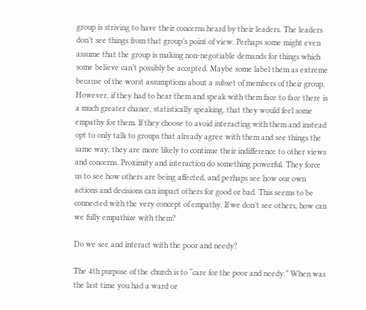group is striving to have their concerns heard by their leaders. The leaders don’t see things from that group’s point of view. Perhaps some might even assume that the group is making non-negotiable demands for things which some believe can’t possibly be accepted. Maybe some label them as extreme because of the worst assumptions about a subset of members of their group. However, if they had to hear them and speak with them face to face there is a much greater chance, statistically speaking, that they would feel some empathy for them. If they choose to avoid interacting with them and instead opt to only talk to groups that already agree with them and see things the same way, they are more likely to continue their indifference to other views and concerns. Proximity and interaction do something powerful. They force us to see how others are being affected, and perhaps see how our own actions and decisions can impact others for good or bad. This seems to be connected with the very concept of empathy. If we don’t see others, how can we fully empathize with them?

Do we see and interact with the poor and needy?

The 4th purpose of the church is to “care for the poor and needy.” When was the last time you had a ward or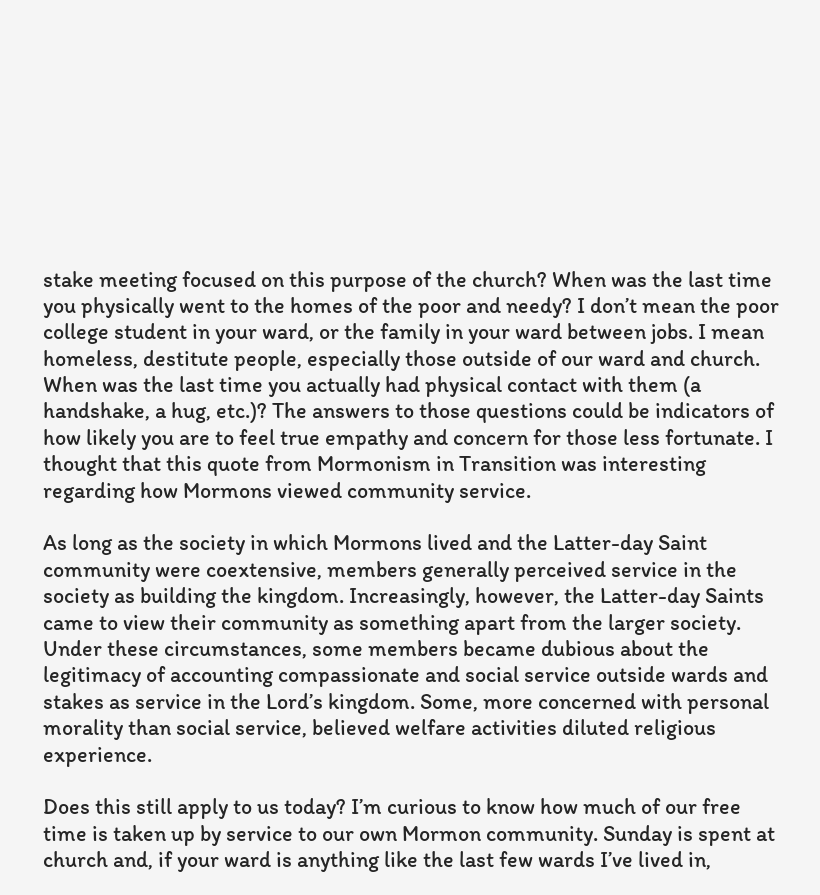stake meeting focused on this purpose of the church? When was the last time you physically went to the homes of the poor and needy? I don’t mean the poor college student in your ward, or the family in your ward between jobs. I mean homeless, destitute people, especially those outside of our ward and church. When was the last time you actually had physical contact with them (a handshake, a hug, etc.)? The answers to those questions could be indicators of how likely you are to feel true empathy and concern for those less fortunate. I thought that this quote from Mormonism in Transition was interesting regarding how Mormons viewed community service.

As long as the society in which Mormons lived and the Latter-day Saint community were coextensive, members generally perceived service in the society as building the kingdom. Increasingly, however, the Latter-day Saints came to view their community as something apart from the larger society. Under these circumstances, some members became dubious about the legitimacy of accounting compassionate and social service outside wards and stakes as service in the Lord’s kingdom. Some, more concerned with personal morality than social service, believed welfare activities diluted religious experience.

Does this still apply to us today? I’m curious to know how much of our free time is taken up by service to our own Mormon community. Sunday is spent at church and, if your ward is anything like the last few wards I’ve lived in,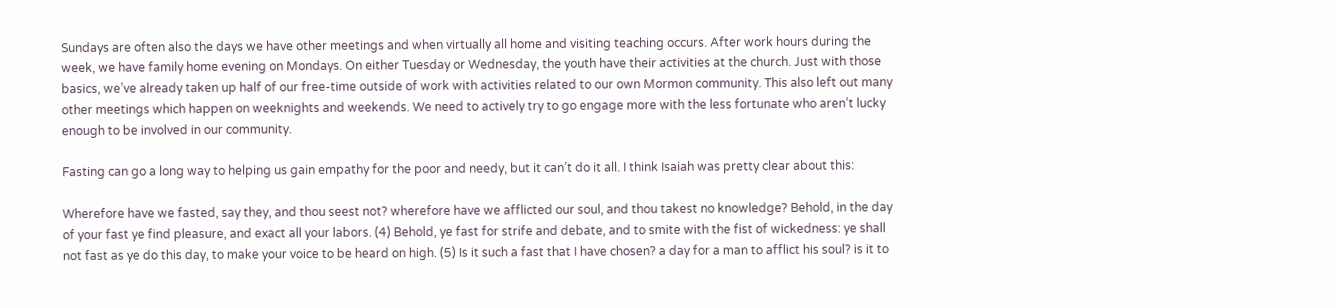Sundays are often also the days we have other meetings and when virtually all home and visiting teaching occurs. After work hours during the week, we have family home evening on Mondays. On either Tuesday or Wednesday, the youth have their activities at the church. Just with those basics, we’ve already taken up half of our free-time outside of work with activities related to our own Mormon community. This also left out many other meetings which happen on weeknights and weekends. We need to actively try to go engage more with the less fortunate who aren’t lucky enough to be involved in our community.

Fasting can go a long way to helping us gain empathy for the poor and needy, but it can’t do it all. I think Isaiah was pretty clear about this:

Wherefore have we fasted, say they, and thou seest not? wherefore have we afflicted our soul, and thou takest no knowledge? Behold, in the day of your fast ye find pleasure, and exact all your labors. (4) Behold, ye fast for strife and debate, and to smite with the fist of wickedness: ye shall not fast as ye do this day, to make your voice to be heard on high. (5) Is it such a fast that I have chosen? a day for a man to afflict his soul? is it to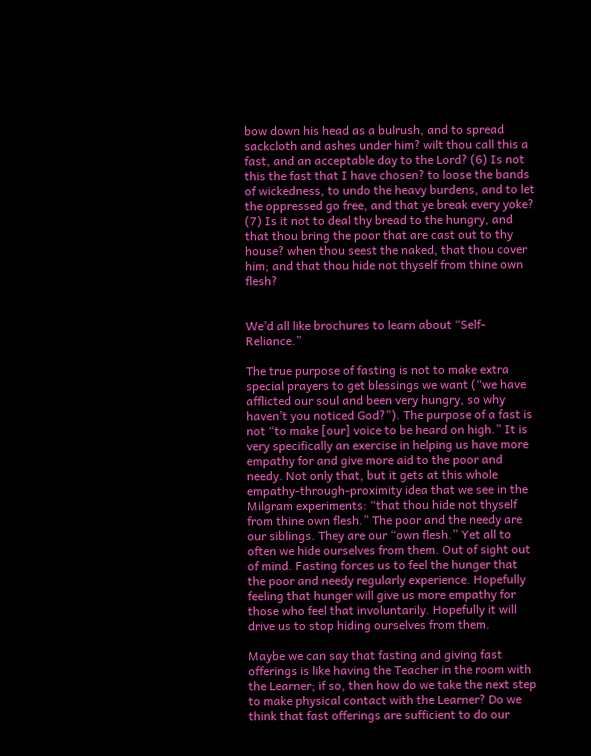bow down his head as a bulrush, and to spread sackcloth and ashes under him? wilt thou call this a fast, and an acceptable day to the Lord? (6) Is not this the fast that I have chosen? to loose the bands of wickedness, to undo the heavy burdens, and to let the oppressed go free, and that ye break every yoke? (7) Is it not to deal thy bread to the hungry, and that thou bring the poor that are cast out to thy house? when thou seest the naked, that thou cover him; and that thou hide not thyself from thine own flesh?


We’d all like brochures to learn about “Self-Reliance.”

The true purpose of fasting is not to make extra special prayers to get blessings we want (“we have afflicted our soul and been very hungry, so why haven’t you noticed God?”). The purpose of a fast is not “to make [our] voice to be heard on high.” It is very specifically an exercise in helping us have more empathy for and give more aid to the poor and needy. Not only that, but it gets at this whole empathy-through-proximity idea that we see in the Milgram experiments: “that thou hide not thyself from thine own flesh.” The poor and the needy are our siblings. They are our “own flesh.” Yet all to often we hide ourselves from them. Out of sight out of mind. Fasting forces us to feel the hunger that the poor and needy regularly experience. Hopefully feeling that hunger will give us more empathy for those who feel that involuntarily. Hopefully it will drive us to stop hiding ourselves from them.

Maybe we can say that fasting and giving fast offerings is like having the Teacher in the room with the Learner; if so, then how do we take the next step to make physical contact with the Learner? Do we think that fast offerings are sufficient to do our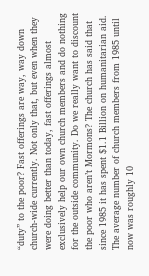“duty” to the poor? Fast offerings are way, way down church-wide currently. Not only that, but even when they were doing better than today, fast offerings almost exclusively help our own church members and do nothing for the outside community. Do we really want to discount the poor who aren’t Mormons? The church has said that since 1985 it has spent $1.1 Billion on humanitarian aid. The average number of church members from 1985 until now was roughly 10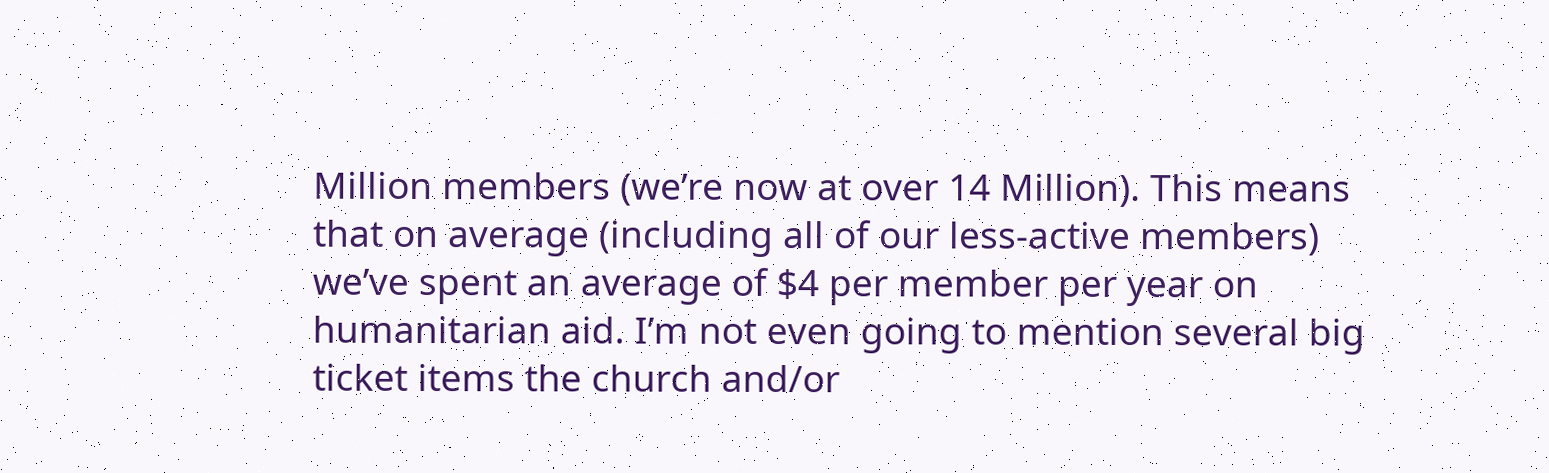Million members (we’re now at over 14 Million). This means that on average (including all of our less-active members) we’ve spent an average of $4 per member per year on humanitarian aid. I’m not even going to mention several big ticket items the church and/or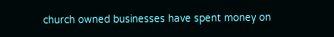church owned businesses have spent money on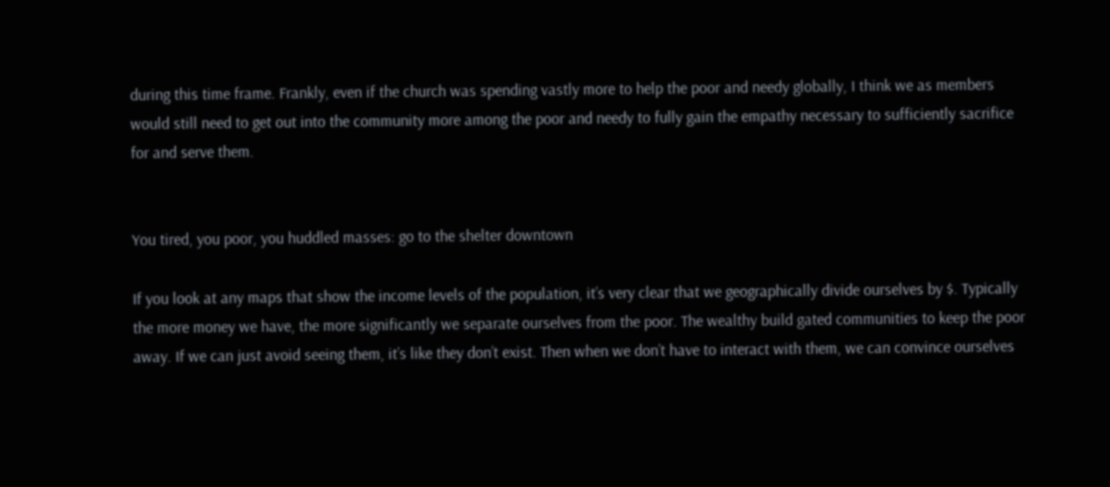during this time frame. Frankly, even if the church was spending vastly more to help the poor and needy globally, I think we as members would still need to get out into the community more among the poor and needy to fully gain the empathy necessary to sufficiently sacrifice for and serve them.


You tired, you poor, you huddled masses: go to the shelter downtown

If you look at any maps that show the income levels of the population, it’s very clear that we geographically divide ourselves by $. Typically the more money we have, the more significantly we separate ourselves from the poor. The wealthy build gated communities to keep the poor away. If we can just avoid seeing them, it’s like they don’t exist. Then when we don’t have to interact with them, we can convince ourselves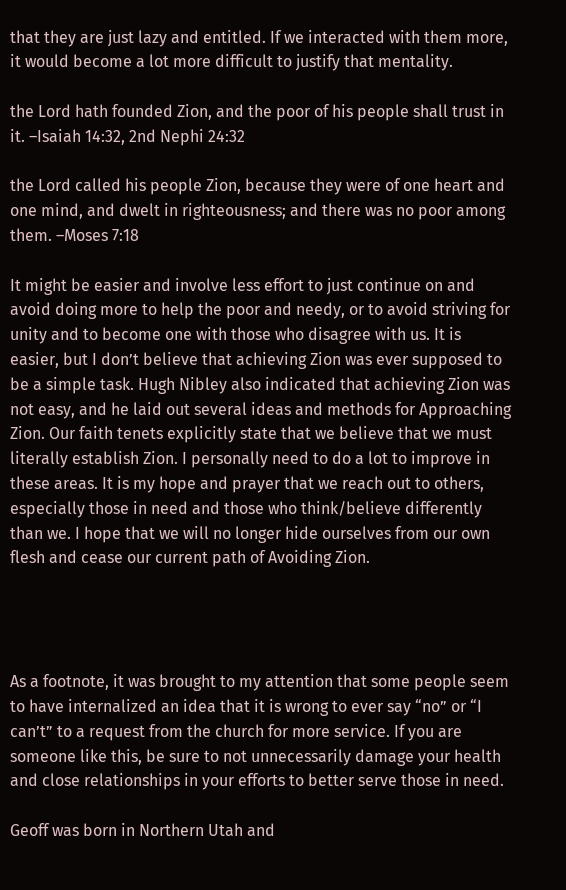that they are just lazy and entitled. If we interacted with them more, it would become a lot more difficult to justify that mentality.

the Lord hath founded Zion, and the poor of his people shall trust in it. –Isaiah 14:32, 2nd Nephi 24:32

the Lord called his people Zion, because they were of one heart and one mind, and dwelt in righteousness; and there was no poor among them. –Moses 7:18

It might be easier and involve less effort to just continue on and avoid doing more to help the poor and needy, or to avoid striving for unity and to become one with those who disagree with us. It is easier, but I don’t believe that achieving Zion was ever supposed to be a simple task. Hugh Nibley also indicated that achieving Zion was not easy, and he laid out several ideas and methods for Approaching Zion. Our faith tenets explicitly state that we believe that we must literally establish Zion. I personally need to do a lot to improve in these areas. It is my hope and prayer that we reach out to others, especially those in need and those who think/believe differently than we. I hope that we will no longer hide ourselves from our own flesh and cease our current path of Avoiding Zion.




As a footnote, it was brought to my attention that some people seem to have internalized an idea that it is wrong to ever say “no” or “I can’t” to a request from the church for more service. If you are someone like this, be sure to not unnecessarily damage your health and close relationships in your efforts to better serve those in need.

Geoff was born in Northern Utah and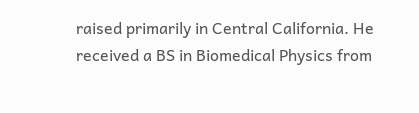raised primarily in Central California. He received a BS in Biomedical Physics from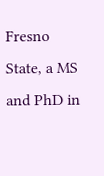Fresno State, a MS and PhD in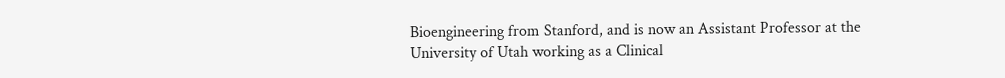Bioengineering from Stanford, and is now an Assistant Professor at the University of Utah working as a Clinical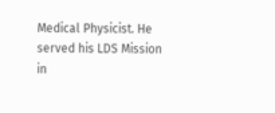Medical Physicist. He served his LDS Mission in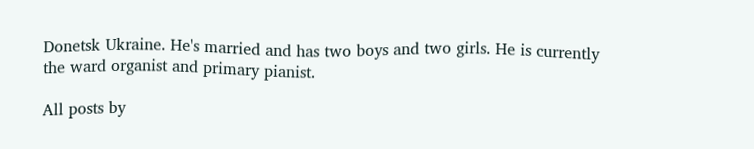Donetsk Ukraine. He's married and has two boys and two girls. He is currently the ward organist and primary pianist.

All posts by